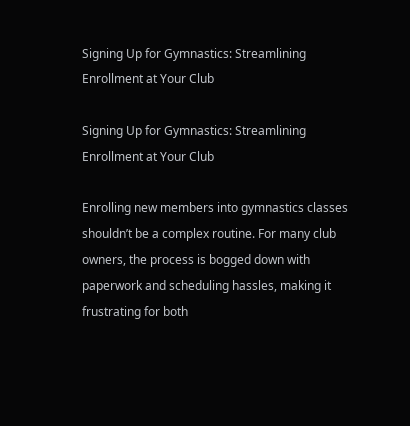Signing Up for Gymnastics: Streamlining Enrollment at Your Club

Signing Up for Gymnastics: Streamlining Enrollment at Your Club

Enrolling new members into gymnastics classes shouldn’t be a complex routine. For many club owners, the process is bogged down with paperwork and scheduling hassles, making it frustrating for both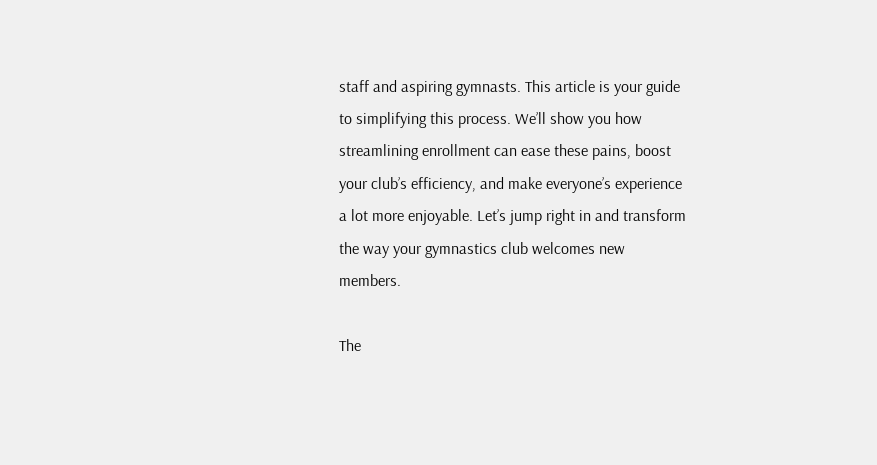staff and aspiring gymnasts. This article is your guide to simplifying this process. We’ll show you how streamlining enrollment can ease these pains, boost your club’s efficiency, and make everyone’s experience a lot more enjoyable. Let’s jump right in and transform the way your gymnastics club welcomes new members.

The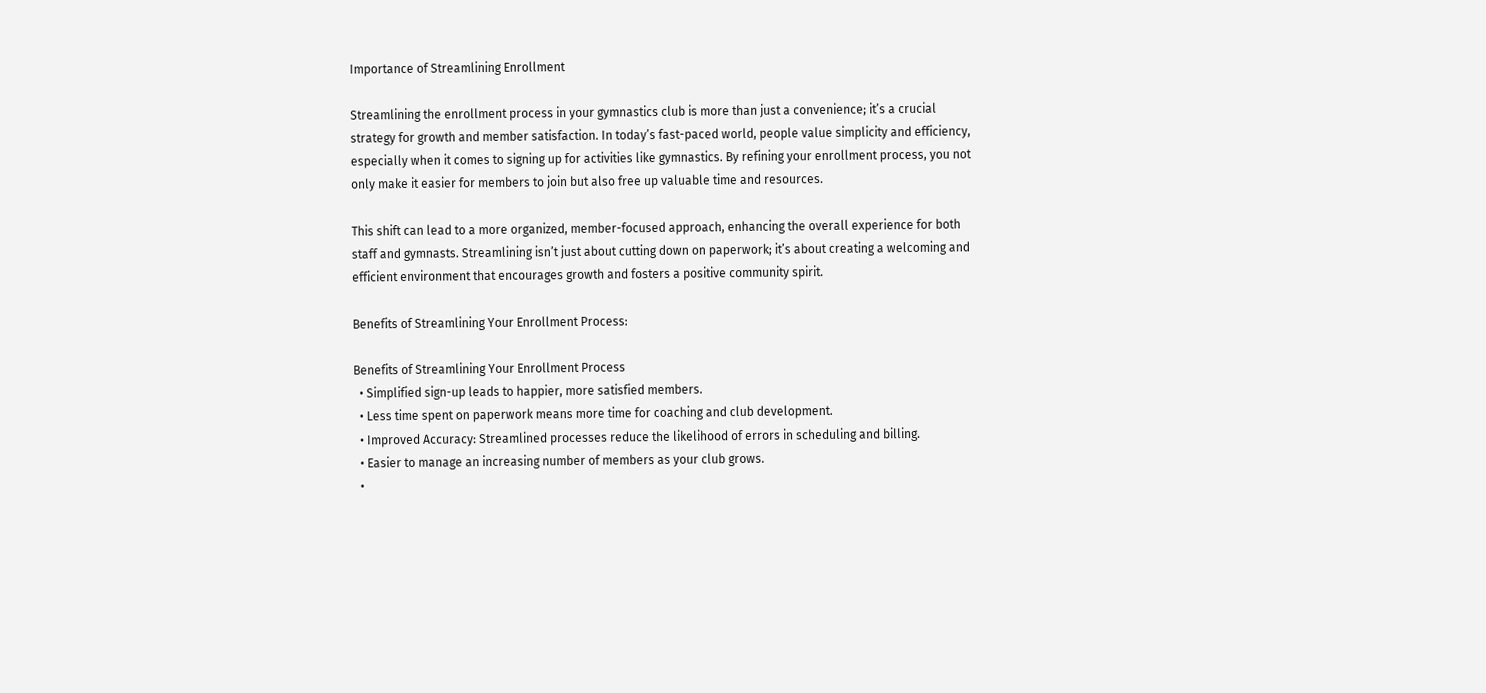Importance of Streamlining Enrollment

Streamlining the enrollment process in your gymnastics club is more than just a convenience; it’s a crucial strategy for growth and member satisfaction. In today’s fast-paced world, people value simplicity and efficiency, especially when it comes to signing up for activities like gymnastics. By refining your enrollment process, you not only make it easier for members to join but also free up valuable time and resources.

This shift can lead to a more organized, member-focused approach, enhancing the overall experience for both staff and gymnasts. Streamlining isn’t just about cutting down on paperwork; it’s about creating a welcoming and efficient environment that encourages growth and fosters a positive community spirit.

Benefits of Streamlining Your Enrollment Process:

Benefits of Streamlining Your Enrollment Process
  • Simplified sign-up leads to happier, more satisfied members.
  • Less time spent on paperwork means more time for coaching and club development.
  • Improved Accuracy: Streamlined processes reduce the likelihood of errors in scheduling and billing.
  • Easier to manage an increasing number of members as your club grows.
  •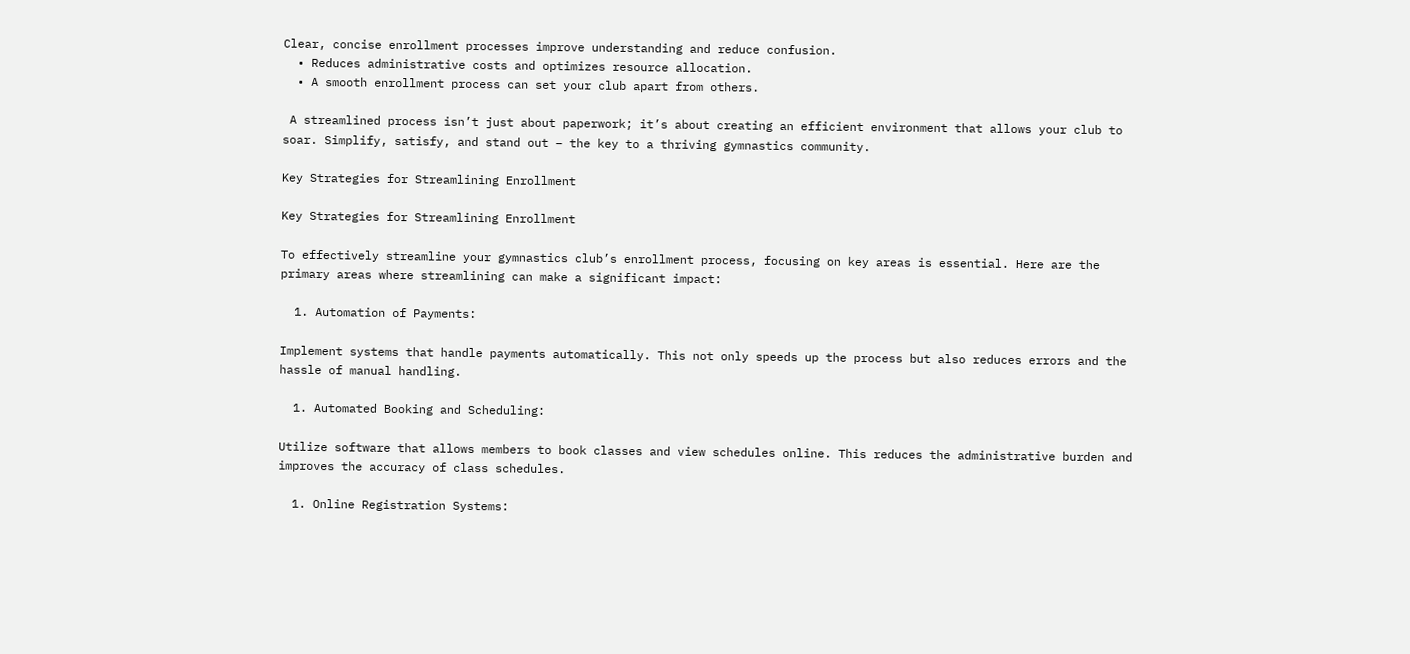Clear, concise enrollment processes improve understanding and reduce confusion.
  • Reduces administrative costs and optimizes resource allocation.
  • A smooth enrollment process can set your club apart from others.

 A streamlined process isn’t just about paperwork; it’s about creating an efficient environment that allows your club to soar. Simplify, satisfy, and stand out – the key to a thriving gymnastics community.

Key Strategies for Streamlining Enrollment

Key Strategies for Streamlining Enrollment

To effectively streamline your gymnastics club’s enrollment process, focusing on key areas is essential. Here are the primary areas where streamlining can make a significant impact:

  1. Automation of Payments:

Implement systems that handle payments automatically. This not only speeds up the process but also reduces errors and the hassle of manual handling.

  1. Automated Booking and Scheduling:

Utilize software that allows members to book classes and view schedules online. This reduces the administrative burden and improves the accuracy of class schedules.

  1. Online Registration Systems: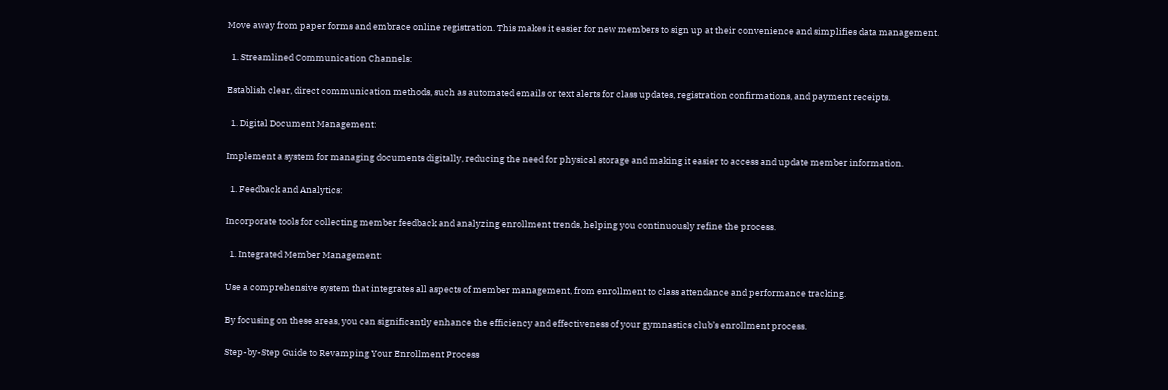Move away from paper forms and embrace online registration. This makes it easier for new members to sign up at their convenience and simplifies data management.

  1. Streamlined Communication Channels:

Establish clear, direct communication methods, such as automated emails or text alerts for class updates, registration confirmations, and payment receipts.

  1. Digital Document Management:

Implement a system for managing documents digitally, reducing the need for physical storage and making it easier to access and update member information.

  1. Feedback and Analytics:

Incorporate tools for collecting member feedback and analyzing enrollment trends, helping you continuously refine the process.

  1. Integrated Member Management:

Use a comprehensive system that integrates all aspects of member management, from enrollment to class attendance and performance tracking.

By focusing on these areas, you can significantly enhance the efficiency and effectiveness of your gymnastics club’s enrollment process.

Step-by-Step Guide to Revamping Your Enrollment Process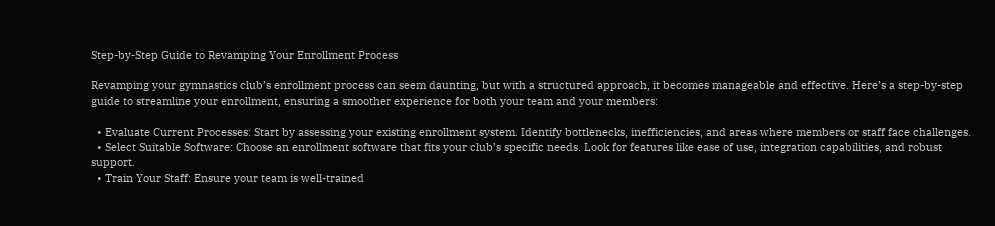Step-by-Step Guide to Revamping Your Enrollment Process

Revamping your gymnastics club’s enrollment process can seem daunting, but with a structured approach, it becomes manageable and effective. Here’s a step-by-step guide to streamline your enrollment, ensuring a smoother experience for both your team and your members:

  • Evaluate Current Processes: Start by assessing your existing enrollment system. Identify bottlenecks, inefficiencies, and areas where members or staff face challenges.
  • Select Suitable Software: Choose an enrollment software that fits your club’s specific needs. Look for features like ease of use, integration capabilities, and robust support.
  • Train Your Staff: Ensure your team is well-trained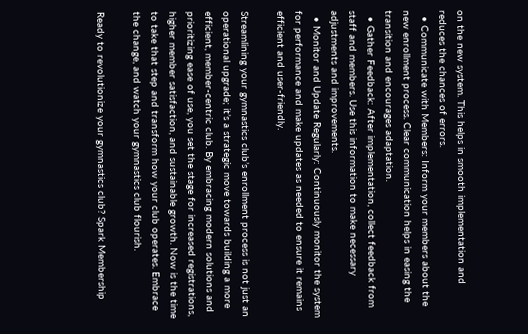on the new system. This helps in smooth implementation and reduces the chances of errors.
  • Communicate with Members: Inform your members about the new enrollment process. Clear communication helps in easing the transition and encourages adaptation.
  • Gather Feedback: After implementation, collect feedback from staff and members. Use this information to make necessary adjustments and improvements.
  • Monitor and Update Regularly: Continuously monitor the system for performance and make updates as needed to ensure it remains efficient and user-friendly.

Streamlining your gymnastics club’s enrollment process is not just an operational upgrade; it’s a strategic move towards building a more efficient, member-centric club. By embracing modern solutions and prioritizing ease of use, you set the stage for increased registrations, higher member satisfaction, and sustainable growth. Now is the time to take that step and transform how your club operates. Embrace the change, and watch your gymnastics club flourish.

Ready to revolutionize your gymnastics club? Spark Membership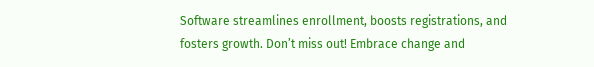Software streamlines enrollment, boosts registrations, and fosters growth. Don’t miss out! Embrace change and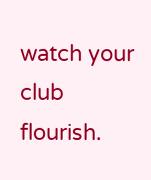watch your club flourish.